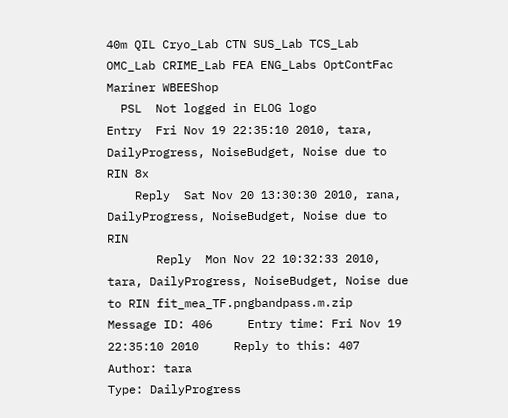40m QIL Cryo_Lab CTN SUS_Lab TCS_Lab OMC_Lab CRIME_Lab FEA ENG_Labs OptContFac Mariner WBEEShop
  PSL  Not logged in ELOG logo
Entry  Fri Nov 19 22:35:10 2010, tara, DailyProgress, NoiseBudget, Noise due to RIN 8x
    Reply  Sat Nov 20 13:30:30 2010, rana, DailyProgress, NoiseBudget, Noise due to RIN
       Reply  Mon Nov 22 10:32:33 2010, tara, DailyProgress, NoiseBudget, Noise due to RIN fit_mea_TF.pngbandpass.m.zip
Message ID: 406     Entry time: Fri Nov 19 22:35:10 2010     Reply to this: 407
Author: tara
Type: DailyProgress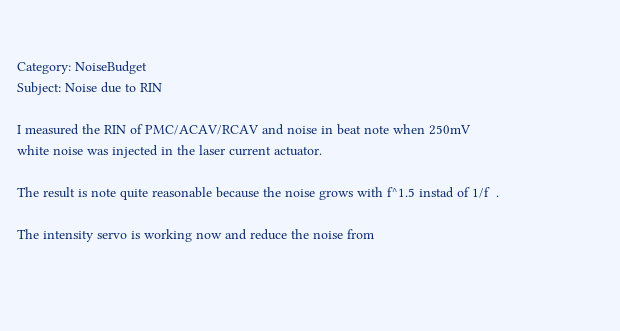Category: NoiseBudget
Subject: Noise due to RIN

I measured the RIN of PMC/ACAV/RCAV and noise in beat note when 250mV white noise was injected in the laser current actuator.

The result is note quite reasonable because the noise grows with f^1.5 instad of 1/f  .

The intensity servo is working now and reduce the noise from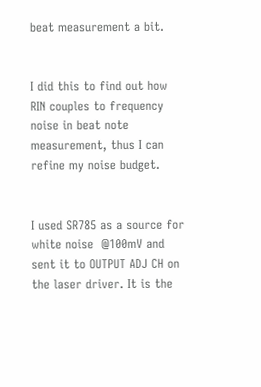beat measurement a bit.


I did this to find out how RIN couples to frequency noise in beat note measurement, thus I can refine my noise budget.


I used SR785 as a source for white noise  @100mV and sent it to OUTPUT ADJ CH on the laser driver. It is the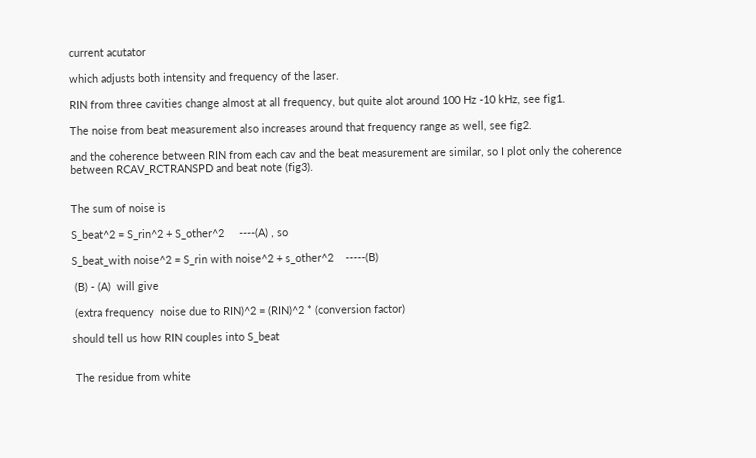current acutator

which adjusts both intensity and frequency of the laser.

RIN from three cavities change almost at all frequency, but quite alot around 100 Hz -10 kHz, see fig1.

The noise from beat measurement also increases around that frequency range as well, see fig2.

and the coherence between RIN from each cav and the beat measurement are similar, so I plot only the coherence between RCAV_RCTRANSPD and beat note (fig3).


The sum of noise is

S_beat^2 = S_rin^2 + S_other^2     ----(A) , so

S_beat_with noise^2 = S_rin with noise^2 + s_other^2    -----(B)

 (B) - (A)  will give

 (extra frequency  noise due to RIN)^2 = (RIN)^2 * (conversion factor)

should tell us how RIN couples into S_beat


 The residue from white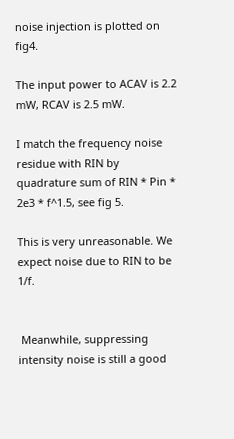noise injection is plotted on fig4.

The input power to ACAV is 2.2 mW, RCAV is 2.5 mW.

I match the frequency noise residue with RIN by   quadrature sum of RIN * Pin * 2e3 * f^1.5, see fig 5.

This is very unreasonable. We expect noise due to RIN to be 1/f.


 Meanwhile, suppressing intensity noise is still a good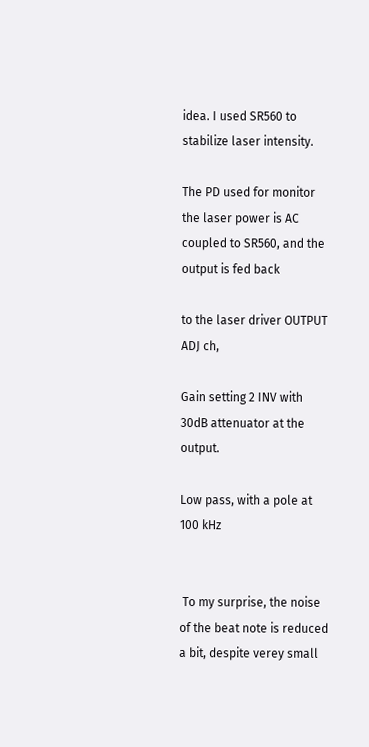idea. I used SR560 to stabilize laser intensity.

The PD used for monitor the laser power is AC coupled to SR560, and the output is fed back

to the laser driver OUTPUT ADJ ch,

Gain setting 2 INV with 30dB attenuator at the output.

Low pass, with a pole at 100 kHz


 To my surprise, the noise of the beat note is reduced a bit, despite verey small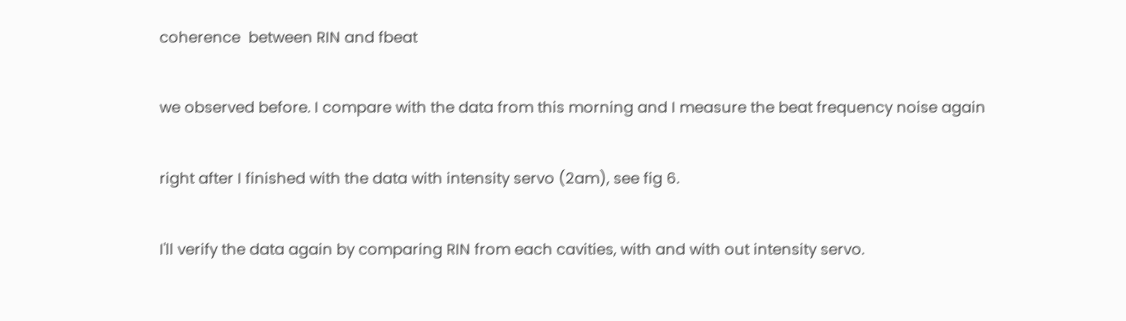coherence  between RIN and fbeat

we observed before. I compare with the data from this morning and I measure the beat frequency noise again

right after I finished with the data with intensity servo (2am), see fig 6.

I'll verify the data again by comparing RIN from each cavities, with and with out intensity servo.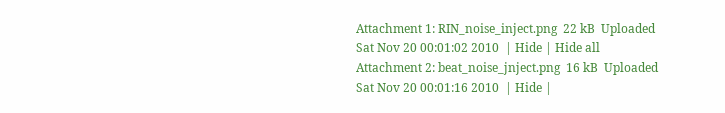Attachment 1: RIN_noise_inject.png  22 kB  Uploaded Sat Nov 20 00:01:02 2010  | Hide | Hide all
Attachment 2: beat_noise_jnject.png  16 kB  Uploaded Sat Nov 20 00:01:16 2010  | Hide |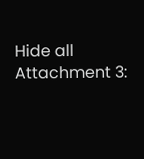Hide all
Attachment 3: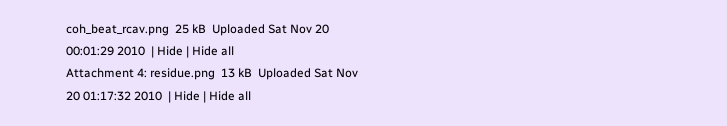coh_beat_rcav.png  25 kB  Uploaded Sat Nov 20 00:01:29 2010  | Hide | Hide all
Attachment 4: residue.png  13 kB  Uploaded Sat Nov 20 01:17:32 2010  | Hide | Hide all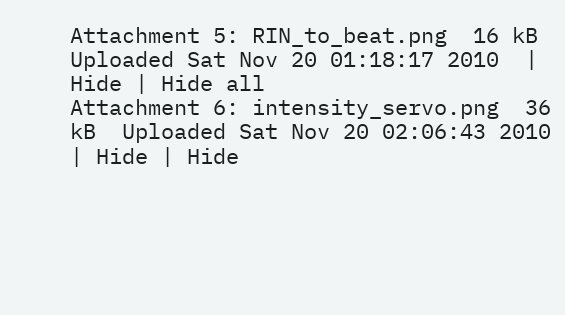Attachment 5: RIN_to_beat.png  16 kB  Uploaded Sat Nov 20 01:18:17 2010  | Hide | Hide all
Attachment 6: intensity_servo.png  36 kB  Uploaded Sat Nov 20 02:06:43 2010  | Hide | Hide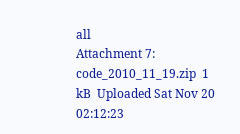all
Attachment 7: code_2010_11_19.zip  1 kB  Uploaded Sat Nov 20 02:12:23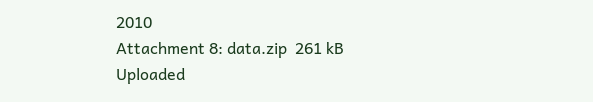2010
Attachment 8: data.zip  261 kB  Uploaded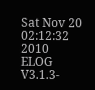Sat Nov 20 02:12:32 2010
ELOG V3.1.3-